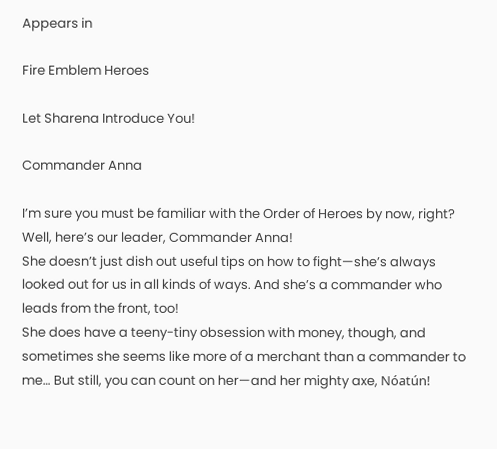Appears in

Fire Emblem Heroes

Let Sharena Introduce You!

Commander Anna

I’m sure you must be familiar with the Order of Heroes by now, right? Well, here’s our leader, Commander Anna!
She doesn’t just dish out useful tips on how to fight—she’s always looked out for us in all kinds of ways. And she’s a commander who leads from the front, too!
She does have a teeny-tiny obsession with money, though, and sometimes she seems like more of a merchant than a commander to me… But still, you can count on her—and her mighty axe, Nóatún!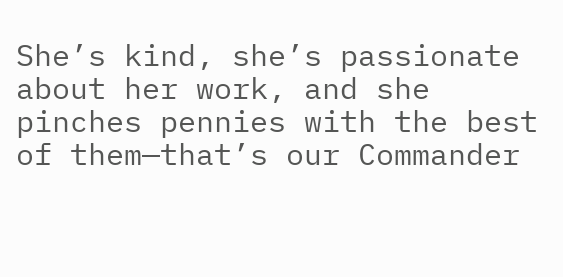She’s kind, she’s passionate about her work, and she pinches pennies with the best of them—that’s our Commander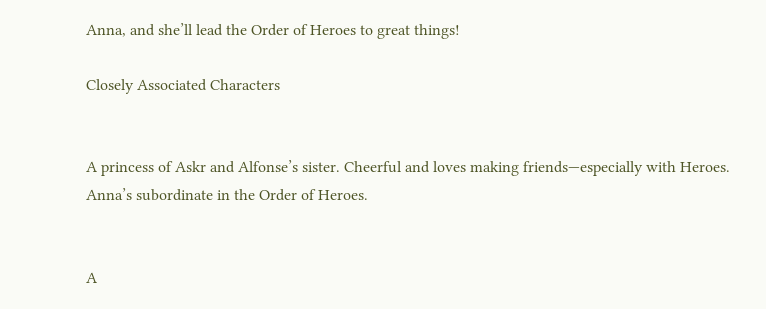Anna, and she’ll lead the Order of Heroes to great things!

Closely Associated Characters


A princess of Askr and Alfonse’s sister. Cheerful and loves making friends—especially with Heroes. Anna’s subordinate in the Order of Heroes.


A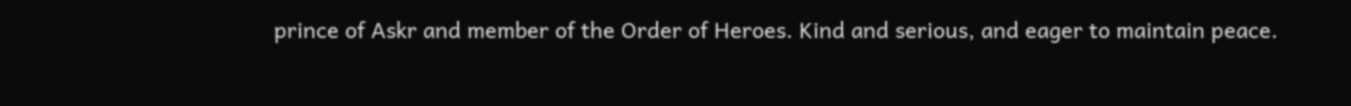prince of Askr and member of the Order of Heroes. Kind and serious, and eager to maintain peace.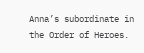Anna’s subordinate in the Order of Heroes.